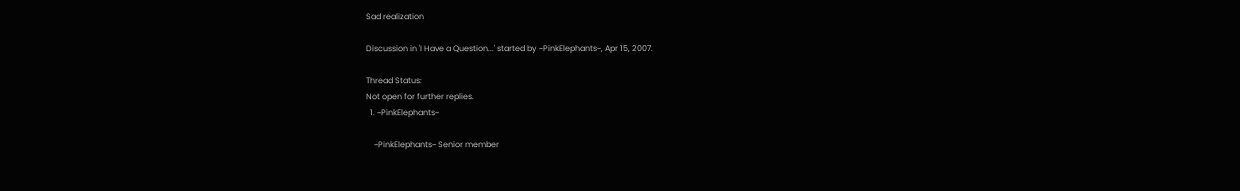Sad realization

Discussion in 'I Have a Question...' started by ~PinkElephants~, Apr 15, 2007.

Thread Status:
Not open for further replies.
  1. ~PinkElephants~

    ~PinkElephants~ Senior member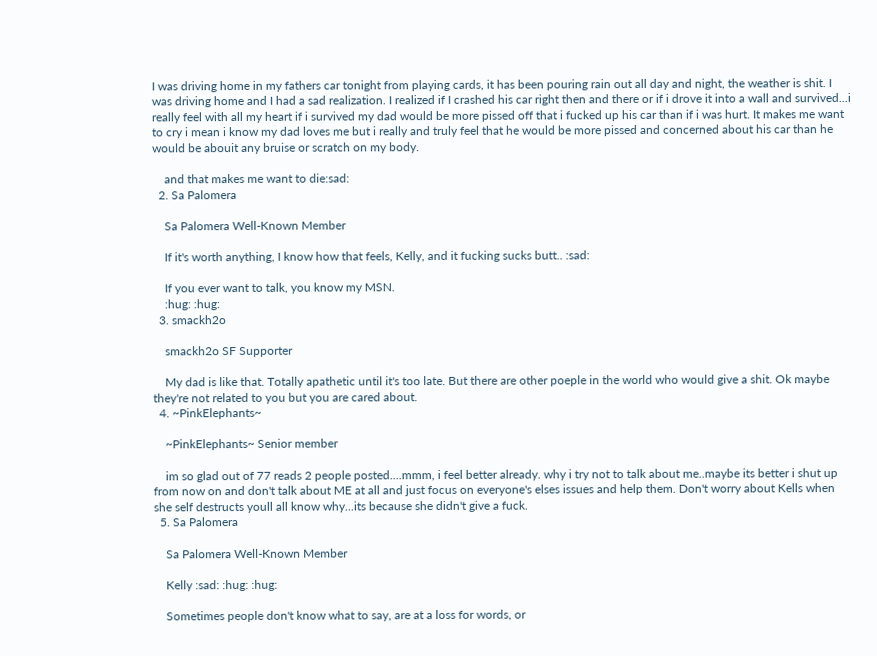I was driving home in my fathers car tonight from playing cards, it has been pouring rain out all day and night, the weather is shit. I was driving home and I had a sad realization. I realized if I crashed his car right then and there or if i drove it into a wall and survived...i really feel with all my heart if i survived my dad would be more pissed off that i fucked up his car than if i was hurt. It makes me want to cry i mean i know my dad loves me but i really and truly feel that he would be more pissed and concerned about his car than he would be abouit any bruise or scratch on my body.

    and that makes me want to die:sad:
  2. Sa Palomera

    Sa Palomera Well-Known Member

    If it's worth anything, I know how that feels, Kelly, and it fucking sucks butt.. :sad:

    If you ever want to talk, you know my MSN.
    :hug: :hug:
  3. smackh2o

    smackh2o SF Supporter

    My dad is like that. Totally apathetic until it's too late. But there are other poeple in the world who would give a shit. Ok maybe they're not related to you but you are cared about.
  4. ~PinkElephants~

    ~PinkElephants~ Senior member

    im so glad out of 77 reads 2 people posted....mmm, i feel better already. why i try not to talk about me..maybe its better i shut up from now on and don't talk about ME at all and just focus on everyone's elses issues and help them. Don't worry about Kells when she self destructs youll all know why...its because she didn't give a fuck.
  5. Sa Palomera

    Sa Palomera Well-Known Member

    Kelly :sad: :hug: :hug:

    Sometimes people don't know what to say, are at a loss for words, or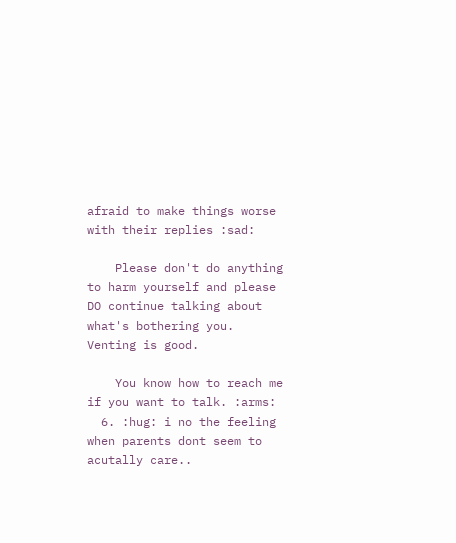afraid to make things worse with their replies :sad:

    Please don't do anything to harm yourself and please DO continue talking about what's bothering you. Venting is good.

    You know how to reach me if you want to talk. :arms:
  6. :hug: i no the feeling when parents dont seem to acutally care..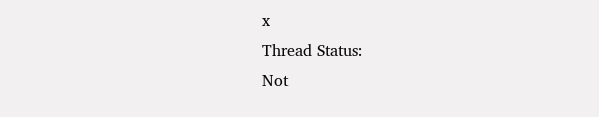x
Thread Status:
Not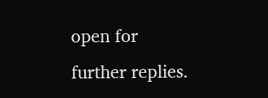open for further replies.